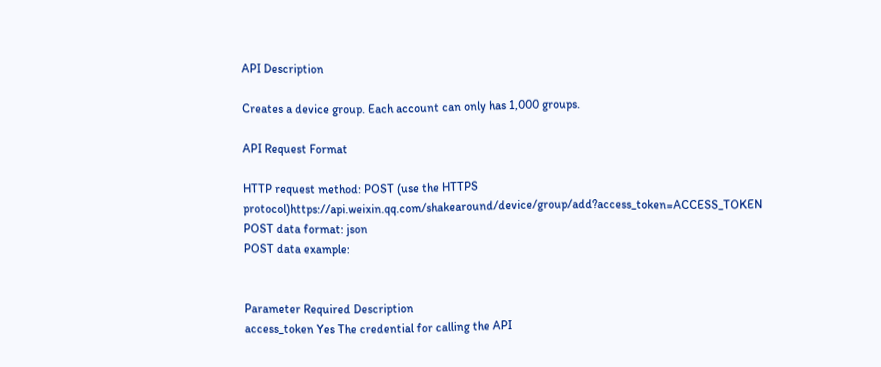API Description

Creates a device group. Each account can only has 1,000 groups.

API Request Format

HTTP request method: POST (use the HTTPS protocol)https://api.weixin.qq.com/shakearound/device/group/add?access_token=ACCESS_TOKEN
POST data format: json
POST data example:


Parameter Required Description
access_token Yes The credential for calling the API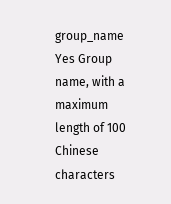group_name Yes Group name, with a maximum length of 100 Chinese characters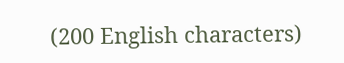(200 English characters)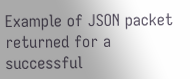Example of JSON packet returned for a successful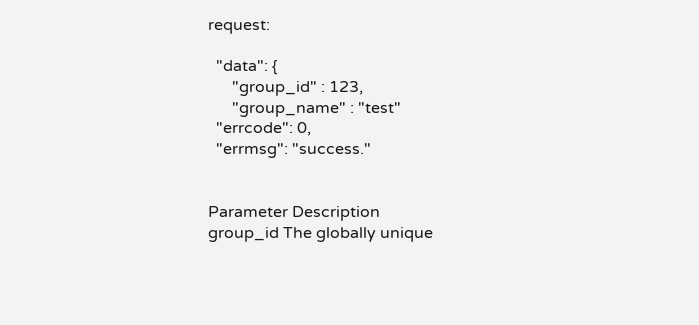request:

  "data": {
      "group_id" : 123,
      "group_name" : "test"
  "errcode": 0,
  "errmsg": "success."


Parameter Description
group_id The globally unique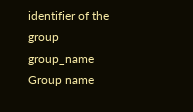identifier of the group
group_name Group name